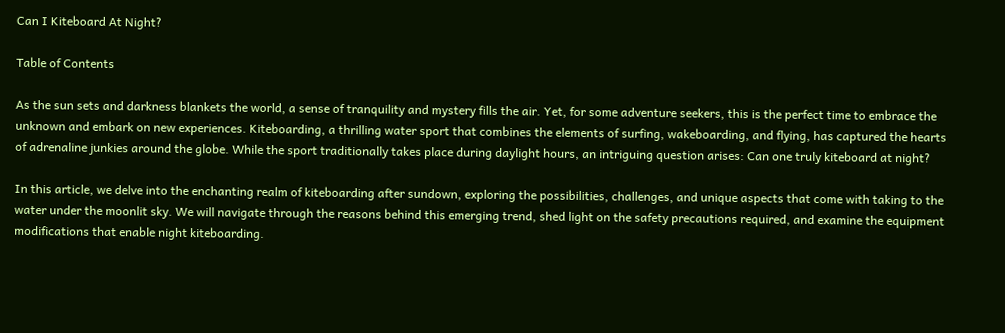Can I Kiteboard At Night?

Table of Contents

As the sun sets and darkness blankets the world, a sense of tranquility and mystery fills the air. Yet, for some adventure seekers, this is the perfect time to embrace the unknown and embark on new experiences. Kiteboarding, a thrilling water sport that combines the elements of surfing, wakeboarding, and flying, has captured the hearts of adrenaline junkies around the globe. While the sport traditionally takes place during daylight hours, an intriguing question arises: Can one truly kiteboard at night?

In this article, we delve into the enchanting realm of kiteboarding after sundown, exploring the possibilities, challenges, and unique aspects that come with taking to the water under the moonlit sky. We will navigate through the reasons behind this emerging trend, shed light on the safety precautions required, and examine the equipment modifications that enable night kiteboarding.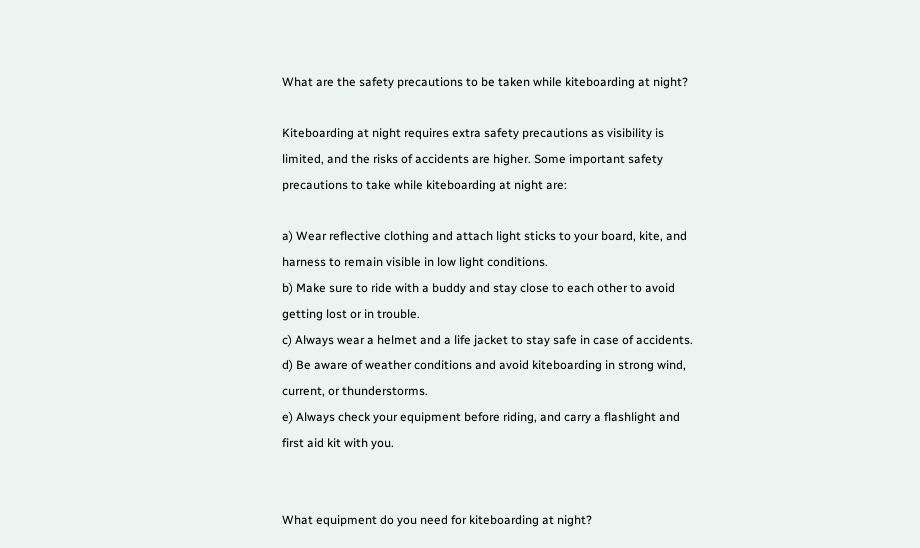What are the safety precautions to be taken while kiteboarding at night?

Kiteboarding at night requires extra safety precautions as visibility is limited, and the risks of accidents are higher. Some important safety precautions to take while kiteboarding at night are:

a) Wear reflective clothing and attach light sticks to your board, kite, and harness to remain visible in low light conditions.
b) Make sure to ride with a buddy and stay close to each other to avoid getting lost or in trouble.
c) Always wear a helmet and a life jacket to stay safe in case of accidents.
d) Be aware of weather conditions and avoid kiteboarding in strong wind, current, or thunderstorms.
e) Always check your equipment before riding, and carry a flashlight and first aid kit with you.


What equipment do you need for kiteboarding at night?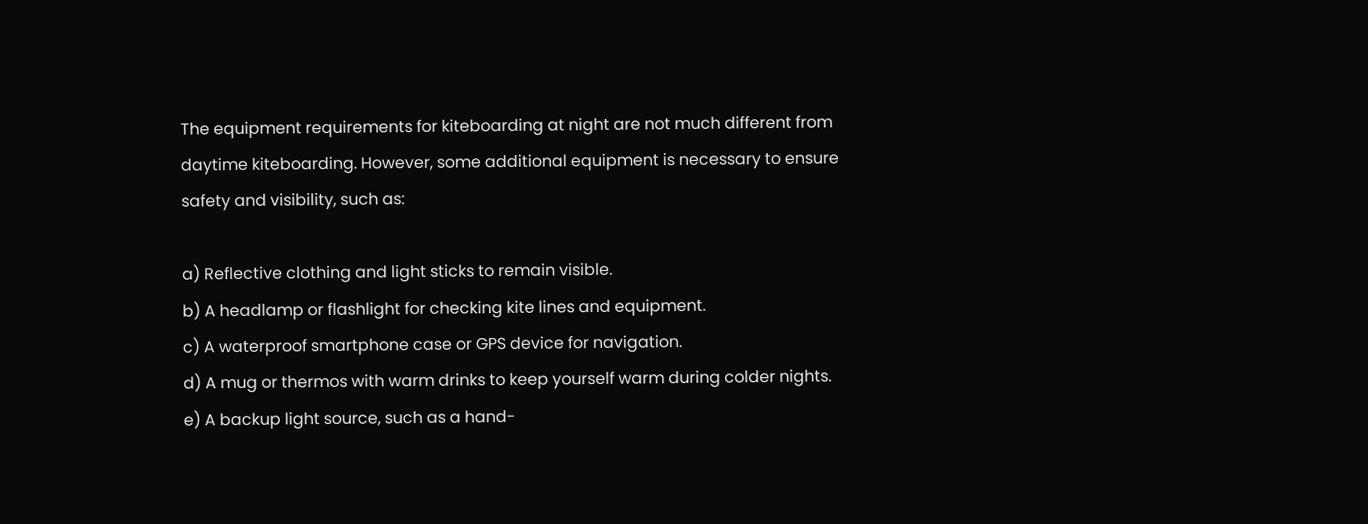The equipment requirements for kiteboarding at night are not much different from daytime kiteboarding. However, some additional equipment is necessary to ensure safety and visibility, such as:

a) Reflective clothing and light sticks to remain visible.
b) A headlamp or flashlight for checking kite lines and equipment.
c) A waterproof smartphone case or GPS device for navigation.
d) A mug or thermos with warm drinks to keep yourself warm during colder nights.
e) A backup light source, such as a hand-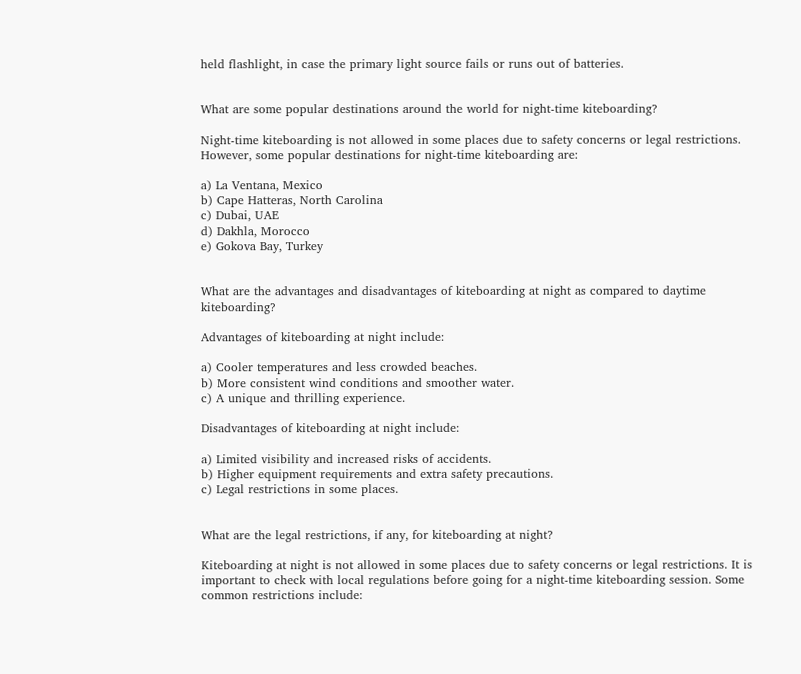held flashlight, in case the primary light source fails or runs out of batteries.


What are some popular destinations around the world for night-time kiteboarding?

Night-time kiteboarding is not allowed in some places due to safety concerns or legal restrictions. However, some popular destinations for night-time kiteboarding are:

a) La Ventana, Mexico
b) Cape Hatteras, North Carolina
c) Dubai, UAE
d) Dakhla, Morocco
e) Gokova Bay, Turkey


What are the advantages and disadvantages of kiteboarding at night as compared to daytime kiteboarding?

Advantages of kiteboarding at night include:

a) Cooler temperatures and less crowded beaches.
b) More consistent wind conditions and smoother water.
c) A unique and thrilling experience.

Disadvantages of kiteboarding at night include:

a) Limited visibility and increased risks of accidents.
b) Higher equipment requirements and extra safety precautions.
c) Legal restrictions in some places.


What are the legal restrictions, if any, for kiteboarding at night?

Kiteboarding at night is not allowed in some places due to safety concerns or legal restrictions. It is important to check with local regulations before going for a night-time kiteboarding session. Some common restrictions include: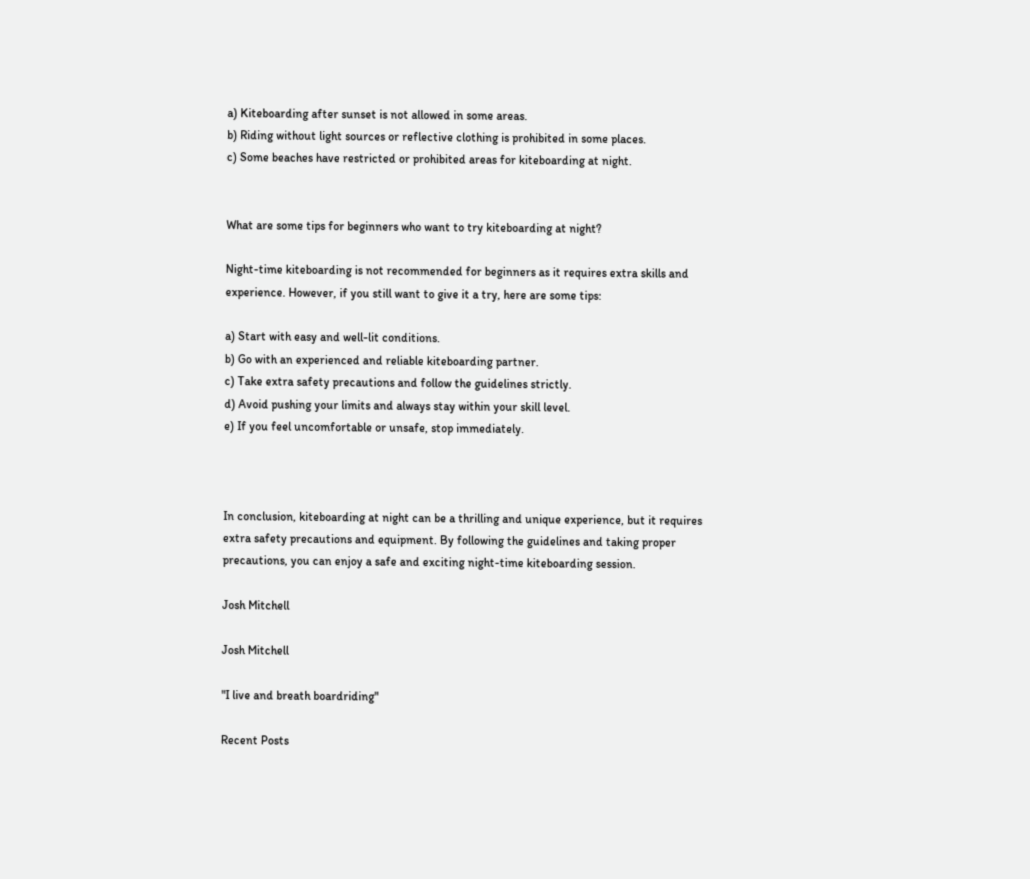a) Kiteboarding after sunset is not allowed in some areas.
b) Riding without light sources or reflective clothing is prohibited in some places.
c) Some beaches have restricted or prohibited areas for kiteboarding at night.


What are some tips for beginners who want to try kiteboarding at night?

Night-time kiteboarding is not recommended for beginners as it requires extra skills and experience. However, if you still want to give it a try, here are some tips:

a) Start with easy and well-lit conditions.
b) Go with an experienced and reliable kiteboarding partner.
c) Take extra safety precautions and follow the guidelines strictly.
d) Avoid pushing your limits and always stay within your skill level.
e) If you feel uncomfortable or unsafe, stop immediately.



In conclusion, kiteboarding at night can be a thrilling and unique experience, but it requires extra safety precautions and equipment. By following the guidelines and taking proper precautions, you can enjoy a safe and exciting night-time kiteboarding session.

Josh Mitchell

Josh Mitchell

"I live and breath boardriding"

Recent Posts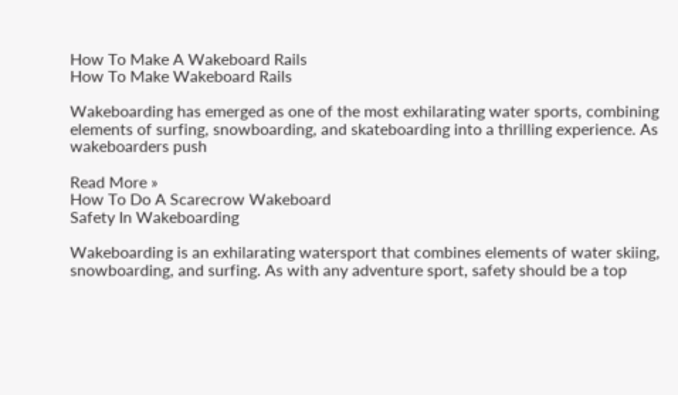How To Make A Wakeboard Rails
How To Make Wakeboard Rails

Wakeboarding has emerged as one of the most exhilarating water sports, combining elements of surfing, snowboarding, and skateboarding into a thrilling experience. As wakeboarders push

Read More »
How To Do A Scarecrow Wakeboard
Safety In Wakeboarding

Wakeboarding is an exhilarating watersport that combines elements of water skiing, snowboarding, and surfing. As with any adventure sport, safety should be a top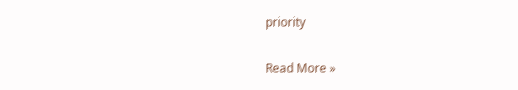priority

Read More »